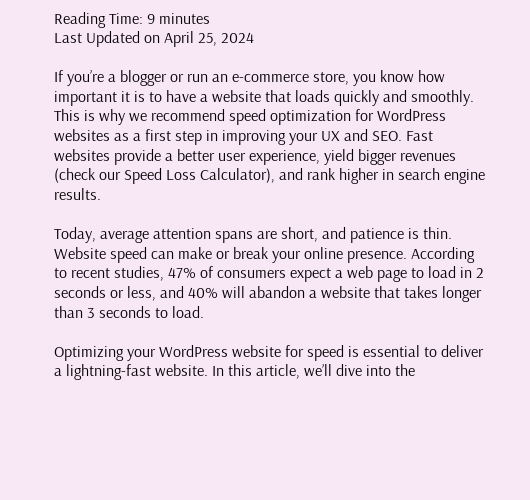Reading Time: 9 minutes
Last Updated on April 25, 2024

If you’re a blogger or run an e-commerce store, you know how important it is to have a website that loads quickly and smoothly. This is why we recommend speed optimization for WordPress websites as a first step in improving your UX and SEO. Fast websites provide a better user experience, yield bigger revenues (check our Speed Loss Calculator), and rank higher in search engine results.

Today, average attention spans are short, and patience is thin. Website speed can make or break your online presence. According to recent studies, 47% of consumers expect a web page to load in 2 seconds or less, and 40% will abandon a website that takes longer than 3 seconds to load.

Optimizing your WordPress website for speed is essential to deliver a lightning-fast website. In this article, we’ll dive into the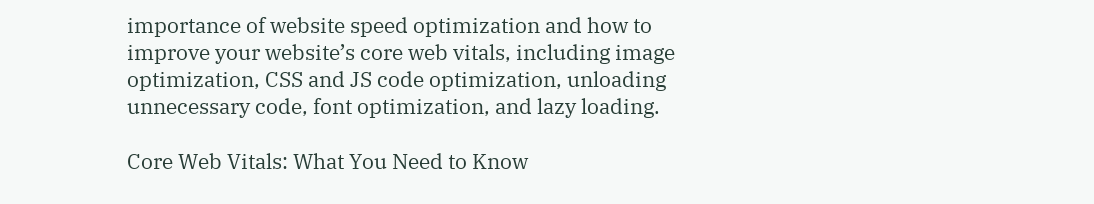importance of website speed optimization and how to improve your website’s core web vitals, including image optimization, CSS and JS code optimization, unloading unnecessary code, font optimization, and lazy loading.

Core Web Vitals: What You Need to Know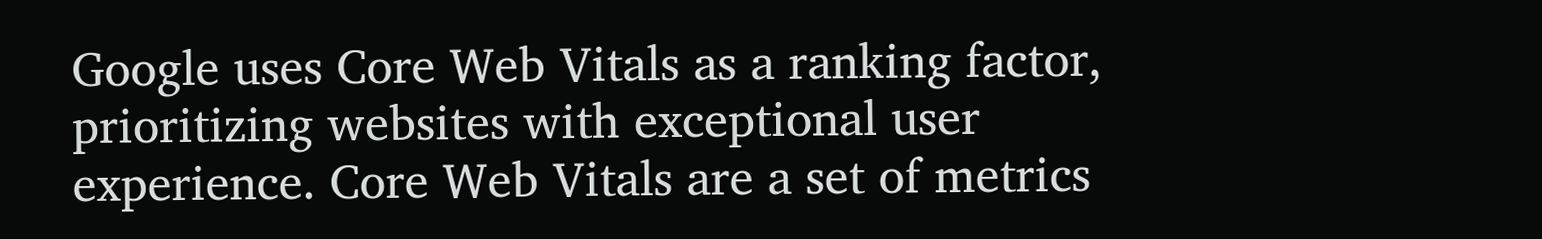Google uses Core Web Vitals as a ranking factor, prioritizing websites with exceptional user experience. Core Web Vitals are a set of metrics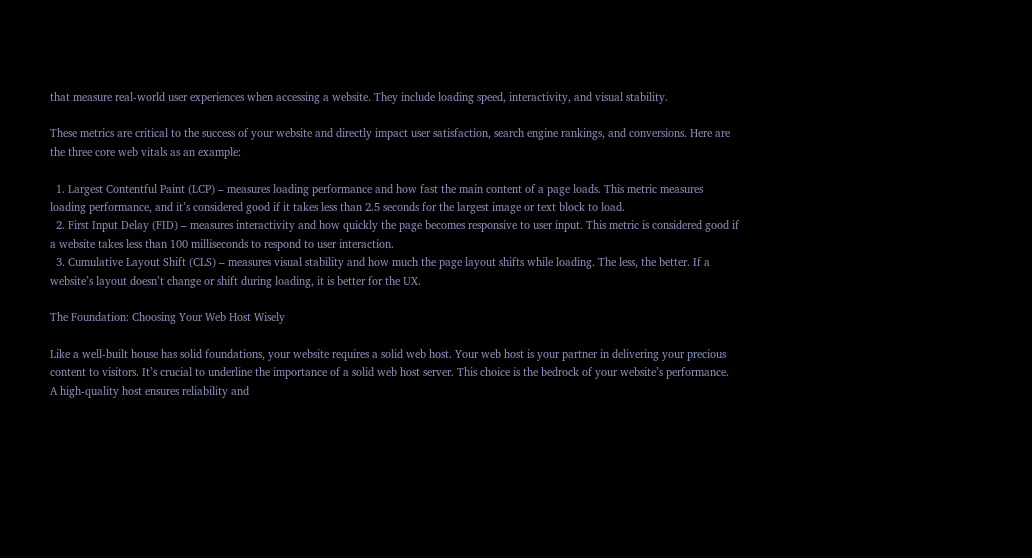that measure real-world user experiences when accessing a website. They include loading speed, interactivity, and visual stability.

These metrics are critical to the success of your website and directly impact user satisfaction, search engine rankings, and conversions. Here are the three core web vitals as an example:

  1. Largest Contentful Paint (LCP) – measures loading performance and how fast the main content of a page loads. This metric measures loading performance, and it’s considered good if it takes less than 2.5 seconds for the largest image or text block to load.
  2. First Input Delay (FID) – measures interactivity and how quickly the page becomes responsive to user input. This metric is considered good if a website takes less than 100 milliseconds to respond to user interaction.
  3. Cumulative Layout Shift (CLS) – measures visual stability and how much the page layout shifts while loading. The less, the better. If a website’s layout doesn’t change or shift during loading, it is better for the UX.

The Foundation: Choosing Your Web Host Wisely

Like a well-built house has solid foundations, your website requires a solid web host. Your web host is your partner in delivering your precious content to visitors. It’s crucial to underline the importance of a solid web host server. This choice is the bedrock of your website’s performance.
A high-quality host ensures reliability and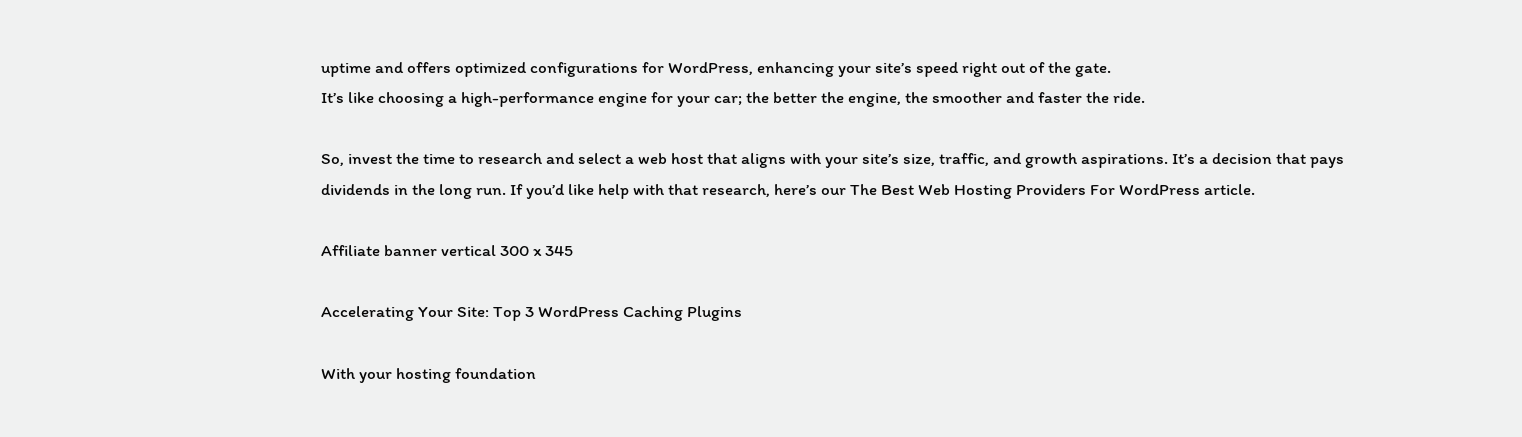uptime and offers optimized configurations for WordPress, enhancing your site’s speed right out of the gate.
It’s like choosing a high-performance engine for your car; the better the engine, the smoother and faster the ride.

So, invest the time to research and select a web host that aligns with your site’s size, traffic, and growth aspirations. It’s a decision that pays dividends in the long run. If you’d like help with that research, here’s our The Best Web Hosting Providers For WordPress article.

Affiliate banner vertical 300 x 345

Accelerating Your Site: Top 3 WordPress Caching Plugins

With your hosting foundation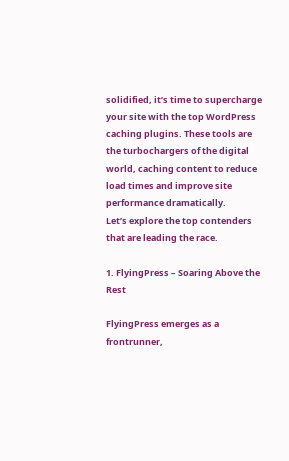solidified, it’s time to supercharge your site with the top WordPress caching plugins. These tools are the turbochargers of the digital world, caching content to reduce load times and improve site performance dramatically.
Let’s explore the top contenders that are leading the race.

1. FlyingPress – Soaring Above the Rest

FlyingPress emerges as a frontrunner,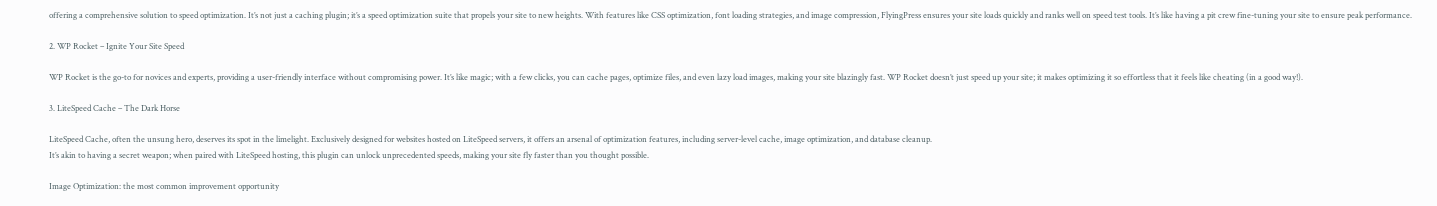offering a comprehensive solution to speed optimization. It’s not just a caching plugin; it’s a speed optimization suite that propels your site to new heights. With features like CSS optimization, font loading strategies, and image compression, FlyingPress ensures your site loads quickly and ranks well on speed test tools. It’s like having a pit crew fine-tuning your site to ensure peak performance.

2. WP Rocket – Ignite Your Site Speed

WP Rocket is the go-to for novices and experts, providing a user-friendly interface without compromising power. It’s like magic; with a few clicks, you can cache pages, optimize files, and even lazy load images, making your site blazingly fast. WP Rocket doesn’t just speed up your site; it makes optimizing it so effortless that it feels like cheating (in a good way!).

3. LiteSpeed Cache – The Dark Horse

LiteSpeed Cache, often the unsung hero, deserves its spot in the limelight. Exclusively designed for websites hosted on LiteSpeed servers, it offers an arsenal of optimization features, including server-level cache, image optimization, and database cleanup.
It’s akin to having a secret weapon; when paired with LiteSpeed hosting, this plugin can unlock unprecedented speeds, making your site fly faster than you thought possible.

Image Optimization: the most common improvement opportunity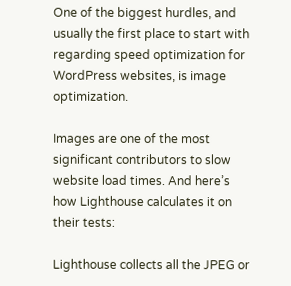One of the biggest hurdles, and usually the first place to start with regarding speed optimization for WordPress websites, is image optimization.

Images are one of the most significant contributors to slow website load times. And here’s how Lighthouse calculates it on their tests:

Lighthouse collects all the JPEG or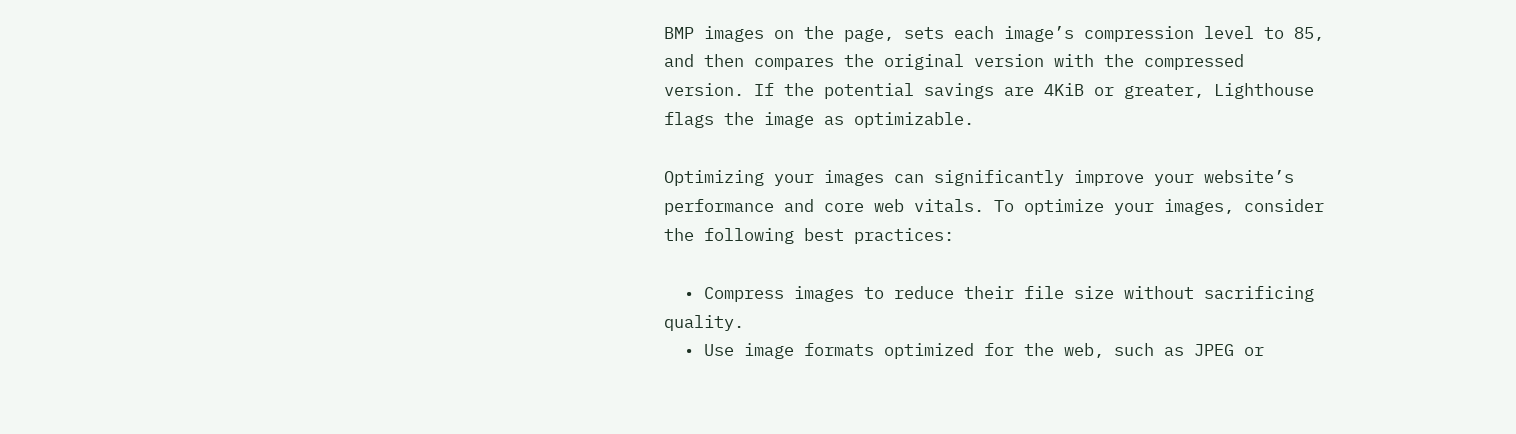BMP images on the page, sets each image’s compression level to 85, and then compares the original version with the compressed version. If the potential savings are 4KiB or greater, Lighthouse flags the image as optimizable.

Optimizing your images can significantly improve your website’s performance and core web vitals. To optimize your images, consider the following best practices:

  • Compress images to reduce their file size without sacrificing quality.
  • Use image formats optimized for the web, such as JPEG or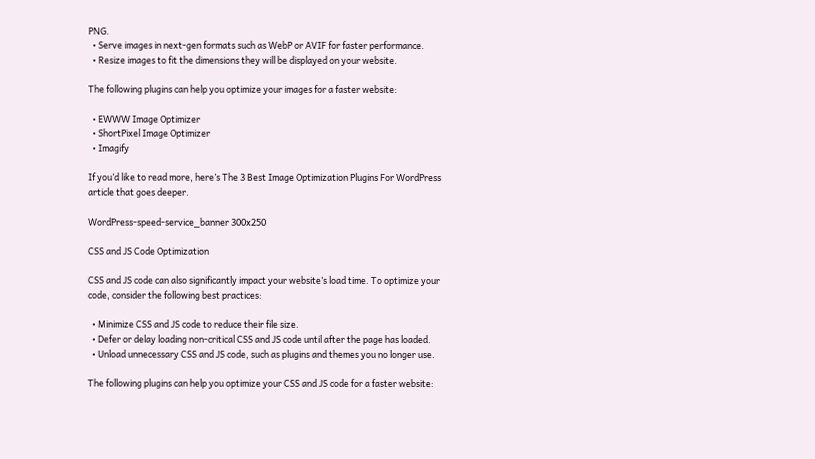PNG.
  • Serve images in next-gen formats such as WebP or AVIF for faster performance.
  • Resize images to fit the dimensions they will be displayed on your website.

The following plugins can help you optimize your images for a faster website:

  • EWWW Image Optimizer
  • ShortPixel Image Optimizer
  • Imagify

If you’d like to read more, here’s The 3 Best Image Optimization Plugins For WordPress article that goes deeper.

WordPress-speed-service_banner 300x250

CSS and JS Code Optimization

CSS and JS code can also significantly impact your website’s load time. To optimize your code, consider the following best practices:

  • Minimize CSS and JS code to reduce their file size.
  • Defer or delay loading non-critical CSS and JS code until after the page has loaded.
  • Unload unnecessary CSS and JS code, such as plugins and themes you no longer use.

The following plugins can help you optimize your CSS and JS code for a faster website: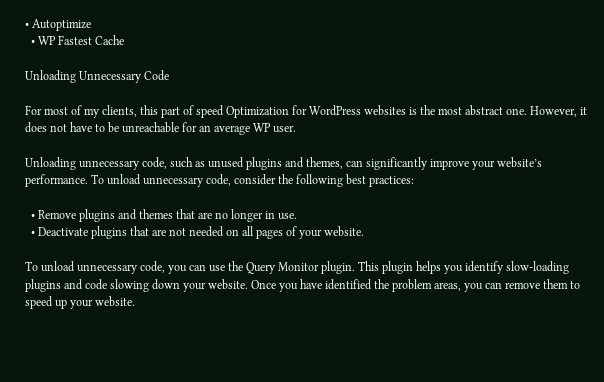• Autoptimize
  • WP Fastest Cache

Unloading Unnecessary Code

For most of my clients, this part of speed Optimization for WordPress websites is the most abstract one. However, it does not have to be unreachable for an average WP user.

Unloading unnecessary code, such as unused plugins and themes, can significantly improve your website’s performance. To unload unnecessary code, consider the following best practices:

  • Remove plugins and themes that are no longer in use.
  • Deactivate plugins that are not needed on all pages of your website.

To unload unnecessary code, you can use the Query Monitor plugin. This plugin helps you identify slow-loading plugins and code slowing down your website. Once you have identified the problem areas, you can remove them to speed up your website.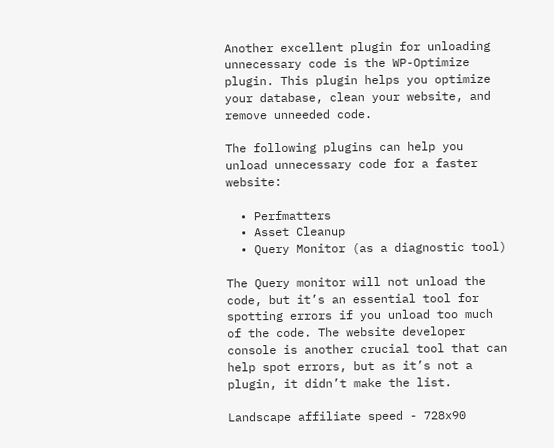Another excellent plugin for unloading unnecessary code is the WP-Optimize plugin. This plugin helps you optimize your database, clean your website, and remove unneeded code.

The following plugins can help you unload unnecessary code for a faster website:

  • Perfmatters
  • Asset Cleanup
  • Query Monitor (as a diagnostic tool)

The Query monitor will not unload the code, but it’s an essential tool for spotting errors if you unload too much of the code. The website developer console is another crucial tool that can help spot errors, but as it’s not a plugin, it didn’t make the list.

Landscape affiliate speed - 728x90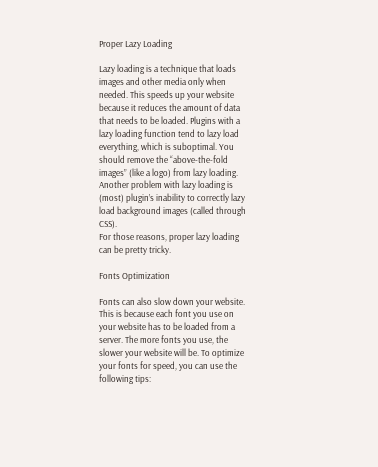Proper Lazy Loading

Lazy loading is a technique that loads images and other media only when needed. This speeds up your website because it reduces the amount of data that needs to be loaded. Plugins with a lazy loading function tend to lazy load everything, which is suboptimal. You should remove the “above-the-fold images” (like a logo) from lazy loading.
Another problem with lazy loading is (most) plugin’s inability to correctly lazy load background images (called through CSS).
For those reasons, proper lazy loading can be pretty tricky.

Fonts Optimization

Fonts can also slow down your website. This is because each font you use on your website has to be loaded from a server. The more fonts you use, the slower your website will be. To optimize your fonts for speed, you can use the following tips: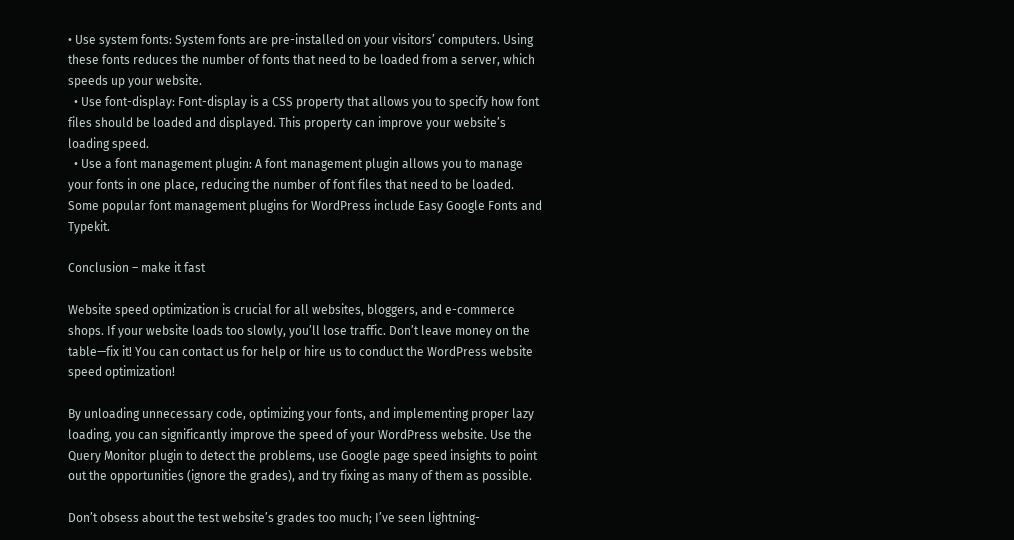• Use system fonts: System fonts are pre-installed on your visitors’ computers. Using these fonts reduces the number of fonts that need to be loaded from a server, which speeds up your website.
  • Use font-display: Font-display is a CSS property that allows you to specify how font files should be loaded and displayed. This property can improve your website’s loading speed.
  • Use a font management plugin: A font management plugin allows you to manage your fonts in one place, reducing the number of font files that need to be loaded. Some popular font management plugins for WordPress include Easy Google Fonts and Typekit.

Conclusion – make it fast

Website speed optimization is crucial for all websites, bloggers, and e-commerce shops. If your website loads too slowly, you’ll lose traffic. Don’t leave money on the table—fix it! You can contact us for help or hire us to conduct the WordPress website speed optimization!

By unloading unnecessary code, optimizing your fonts, and implementing proper lazy loading, you can significantly improve the speed of your WordPress website. Use the Query Monitor plugin to detect the problems, use Google page speed insights to point out the opportunities (ignore the grades), and try fixing as many of them as possible.

Don’t obsess about the test website’s grades too much; I’ve seen lightning-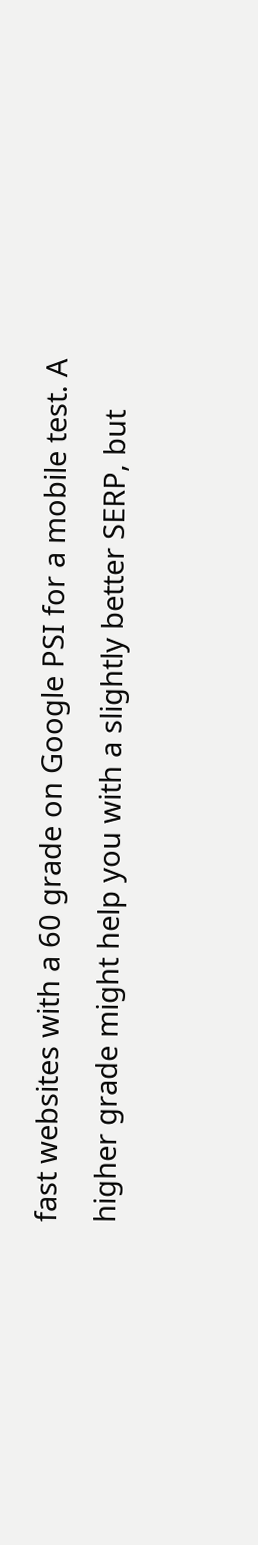fast websites with a 60 grade on Google PSI for a mobile test. A higher grade might help you with a slightly better SERP, but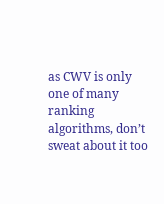as CWV is only one of many ranking algorithms, don’t sweat about it too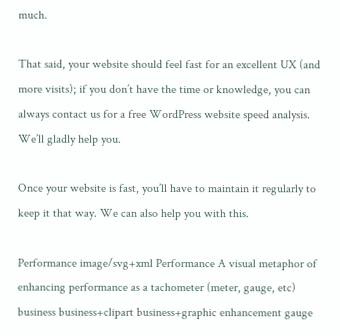much.

That said, your website should feel fast for an excellent UX (and more visits); if you don’t have the time or knowledge, you can always contact us for a free WordPress website speed analysis. We’ll gladly help you.

Once your website is fast, you’ll have to maintain it regularly to keep it that way. We can also help you with this.

Performance image/svg+xml Performance A visual metaphor of enhancing performance as a tachometer (meter, gauge, etc) business business+clipart business+graphic enhancement gauge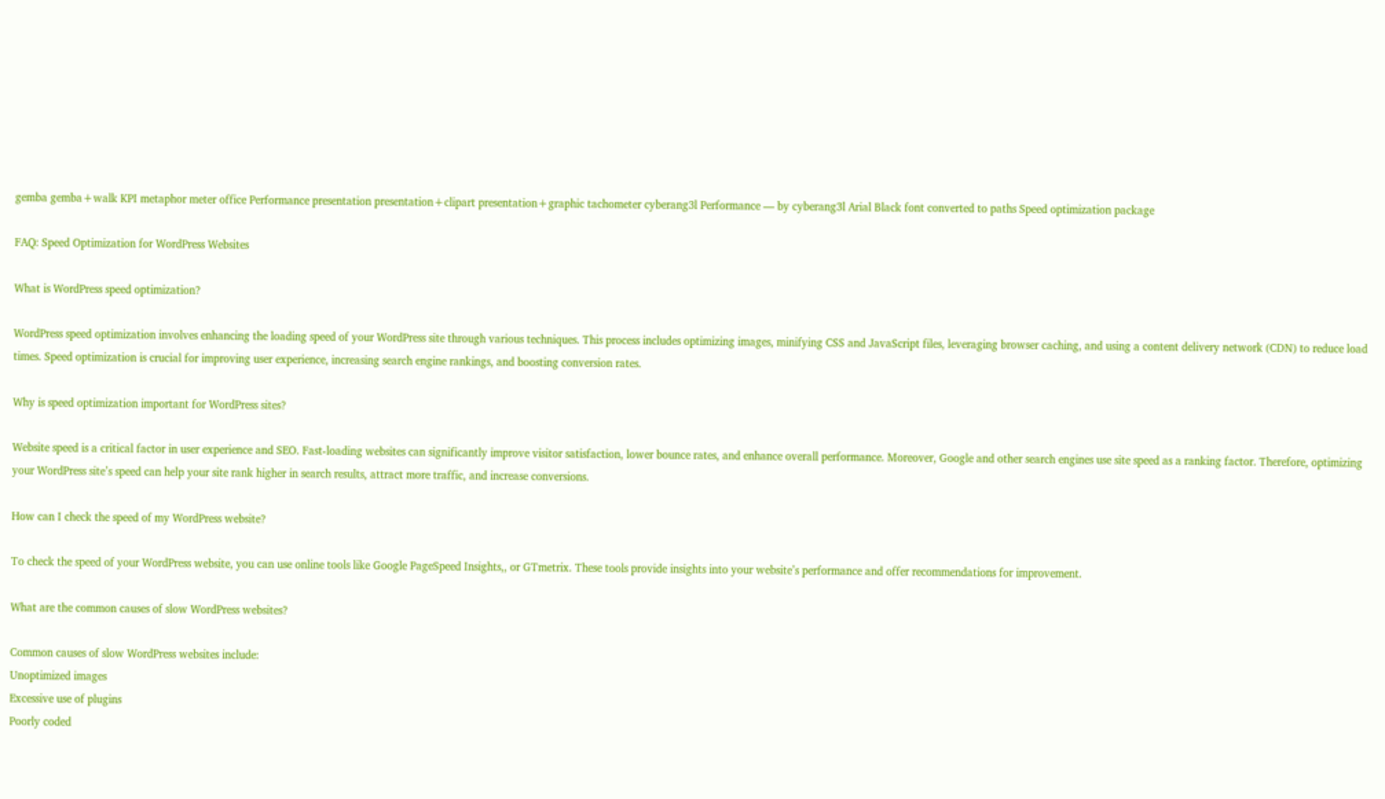gemba gemba+walk KPI metaphor meter office Performance presentation presentation+clipart presentation+graphic tachometer cyberang3l Performance — by cyberang3l Arial Black font converted to paths Speed optimization package

FAQ: Speed Optimization for WordPress Websites

What is WordPress speed optimization?

WordPress speed optimization involves enhancing the loading speed of your WordPress site through various techniques. This process includes optimizing images, minifying CSS and JavaScript files, leveraging browser caching, and using a content delivery network (CDN) to reduce load times. Speed optimization is crucial for improving user experience, increasing search engine rankings, and boosting conversion rates.

Why is speed optimization important for WordPress sites?

Website speed is a critical factor in user experience and SEO. Fast-loading websites can significantly improve visitor satisfaction, lower bounce rates, and enhance overall performance. Moreover, Google and other search engines use site speed as a ranking factor. Therefore, optimizing your WordPress site’s speed can help your site rank higher in search results, attract more traffic, and increase conversions.

How can I check the speed of my WordPress website?

To check the speed of your WordPress website, you can use online tools like Google PageSpeed Insights,, or GTmetrix. These tools provide insights into your website’s performance and offer recommendations for improvement.

What are the common causes of slow WordPress websites?

Common causes of slow WordPress websites include:
Unoptimized images
Excessive use of plugins
Poorly coded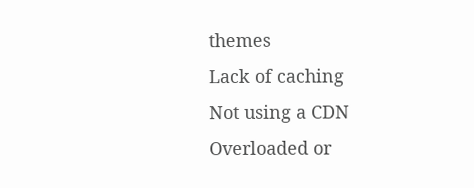themes
Lack of caching
Not using a CDN
Overloaded or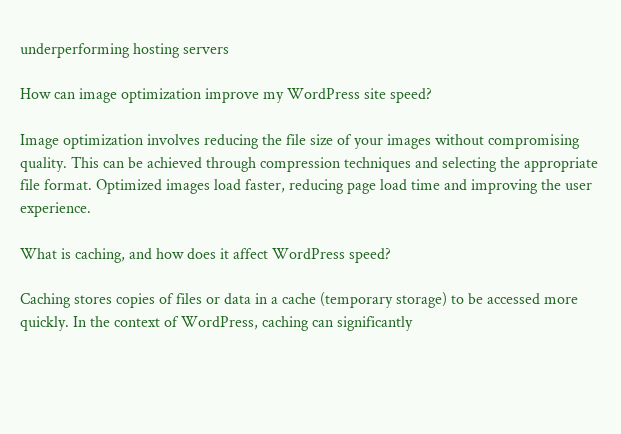underperforming hosting servers

How can image optimization improve my WordPress site speed?

Image optimization involves reducing the file size of your images without compromising quality. This can be achieved through compression techniques and selecting the appropriate file format. Optimized images load faster, reducing page load time and improving the user experience.

What is caching, and how does it affect WordPress speed?

Caching stores copies of files or data in a cache (temporary storage) to be accessed more quickly. In the context of WordPress, caching can significantly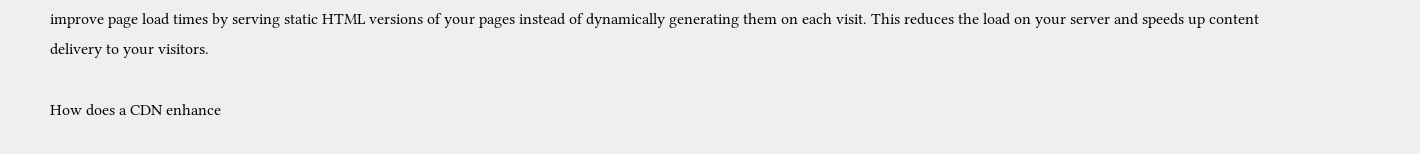improve page load times by serving static HTML versions of your pages instead of dynamically generating them on each visit. This reduces the load on your server and speeds up content delivery to your visitors.

How does a CDN enhance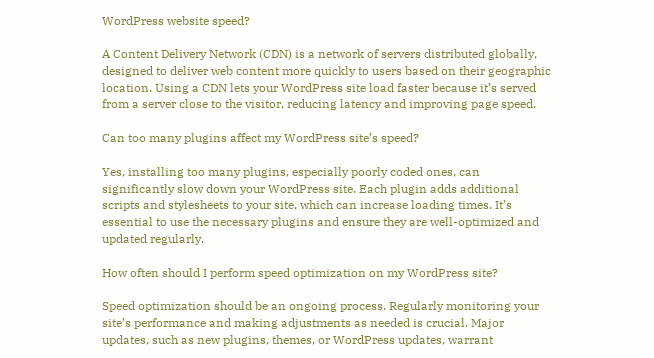WordPress website speed?

A Content Delivery Network (CDN) is a network of servers distributed globally, designed to deliver web content more quickly to users based on their geographic location. Using a CDN lets your WordPress site load faster because it’s served from a server close to the visitor, reducing latency and improving page speed.

Can too many plugins affect my WordPress site’s speed?

Yes, installing too many plugins, especially poorly coded ones, can significantly slow down your WordPress site. Each plugin adds additional scripts and stylesheets to your site, which can increase loading times. It’s essential to use the necessary plugins and ensure they are well-optimized and updated regularly.

How often should I perform speed optimization on my WordPress site?

Speed optimization should be an ongoing process. Regularly monitoring your site’s performance and making adjustments as needed is crucial. Major updates, such as new plugins, themes, or WordPress updates, warrant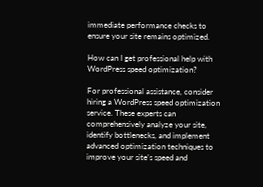immediate performance checks to ensure your site remains optimized.

How can I get professional help with WordPress speed optimization?

For professional assistance, consider hiring a WordPress speed optimization service. These experts can comprehensively analyze your site, identify bottlenecks, and implement advanced optimization techniques to improve your site’s speed and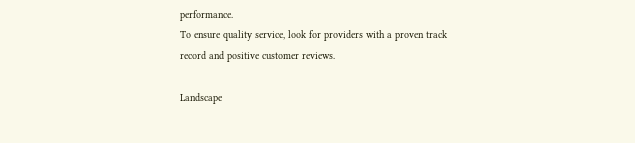performance.
To ensure quality service, look for providers with a proven track record and positive customer reviews.

Landscape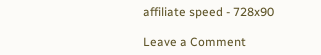affiliate speed - 728x90

Leave a Comment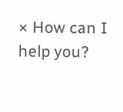× How can I help you?